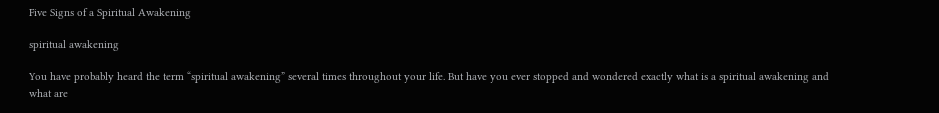Five Signs of a Spiritual Awakening

spiritual awakening

You have probably heard the term “spiritual awakening” several times throughout your life. But have you ever stopped and wondered exactly what is a spiritual awakening and what are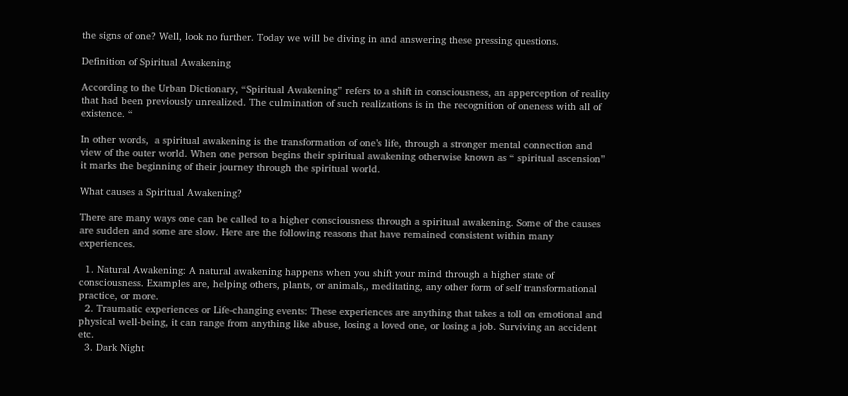the signs of one? Well, look no further. Today we will be diving in and answering these pressing questions.

Definition of Spiritual Awakening

According to the Urban Dictionary, “Spiritual Awakening” refers to a shift in consciousness, an apperception of reality that had been previously unrealized. The culmination of such realizations is in the recognition of oneness with all of existence. “

In other words,  a spiritual awakening is the transformation of one’s life, through a stronger mental connection and view of the outer world. When one person begins their spiritual awakening otherwise known as “ spiritual ascension” it marks the beginning of their journey through the spiritual world.

What causes a Spiritual Awakening?

There are many ways one can be called to a higher consciousness through a spiritual awakening. Some of the causes are sudden and some are slow. Here are the following reasons that have remained consistent within many experiences.

  1. Natural Awakening: A natural awakening happens when you shift your mind through a higher state of consciousness. Examples are, helping others, plants, or animals,, meditating, any other form of self transformational practice, or more.
  2. Traumatic experiences or Life-changing events: These experiences are anything that takes a toll on emotional and physical well-being, it can range from anything like abuse, losing a loved one, or losing a job. Surviving an accident etc.
  3. Dark Night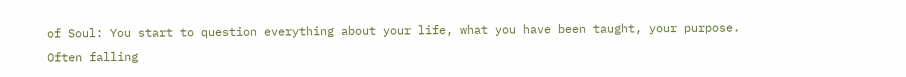of Soul: You start to question everything about your life, what you have been taught, your purpose. Often falling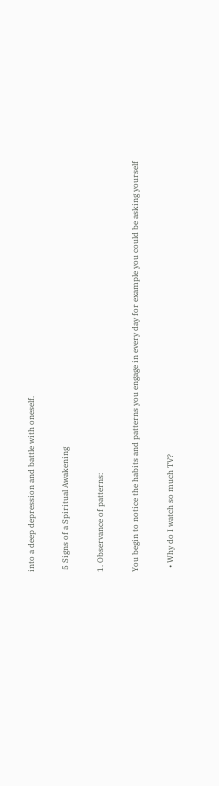into a deep depression and battle with oneself.

 5 Signs of a Spiritual Awakening

1. Observance of patterns:

You begin to notice the habits and patterns you engage in every day for example you could be asking yourself

  • Why do I watch so much TV?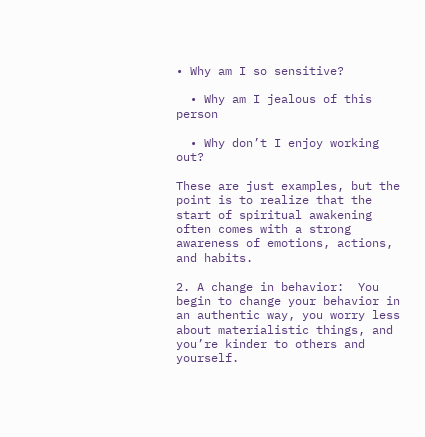• Why am I so sensitive?

  • Why am I jealous of this person

  • Why don’t I enjoy working out?

These are just examples, but the point is to realize that the start of spiritual awakening often comes with a strong awareness of emotions, actions, and habits.

2. A change in behavior:  You begin to change your behavior in an authentic way, you worry less about materialistic things, and you’re kinder to others and yourself.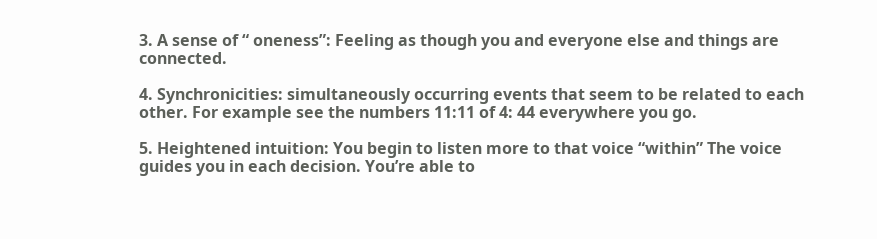3. A sense of “ oneness”: Feeling as though you and everyone else and things are connected.

4. Synchronicities: simultaneously occurring events that seem to be related to each other. For example see the numbers 11:11 of 4: 44 everywhere you go.

5. Heightened intuition: You begin to listen more to that voice “within” The voice guides you in each decision. You’re able to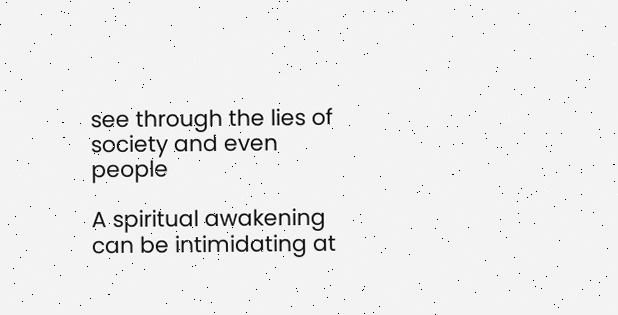see through the lies of society and even people

A spiritual awakening can be intimidating at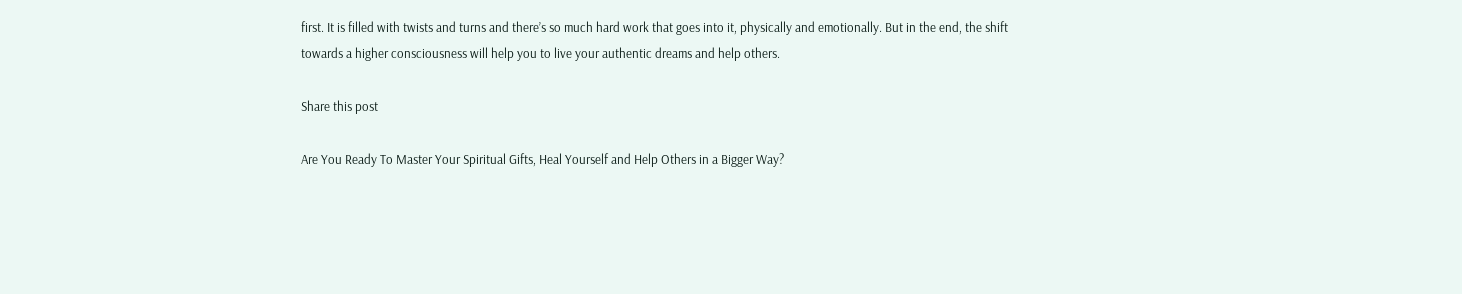first. It is filled with twists and turns and there’s so much hard work that goes into it, physically and emotionally. But in the end, the shift towards a higher consciousness will help you to live your authentic dreams and help others.

Share this post

Are You Ready To Master Your Spiritual Gifts, Heal Yourself and Help Others in a Bigger Way?